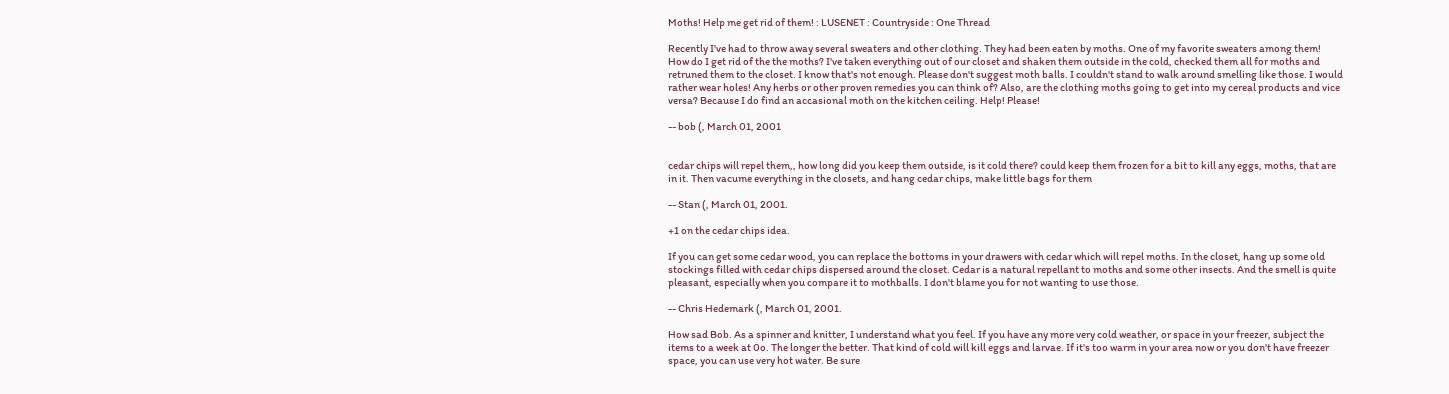Moths! Help me get rid of them! : LUSENET : Countryside : One Thread

Recently I've had to throw away several sweaters and other clothing. They had been eaten by moths. One of my favorite sweaters among them! How do I get rid of the the moths? I've taken everything out of our closet and shaken them outside in the cold, checked them all for moths and retruned them to the closet. I know that's not enough. Please don't suggest moth balls. I couldn't stand to walk around smelling like those. I would rather wear holes! Any herbs or other proven remedies you can think of? Also, are the clothing moths going to get into my cereal products and vice versa? Because I do find an accasional moth on the kitchen ceiling. Help! Please!

-- bob (, March 01, 2001


cedar chips will repel them,, how long did you keep them outside, is it cold there? could keep them frozen for a bit to kill any eggs, moths, that are in it. Then vacume everything in the closets, and hang cedar chips, make little bags for them

-- Stan (, March 01, 2001.

+1 on the cedar chips idea.

If you can get some cedar wood, you can replace the bottoms in your drawers with cedar which will repel moths. In the closet, hang up some old stockings filled with cedar chips dispersed around the closet. Cedar is a natural repellant to moths and some other insects. And the smell is quite pleasant, especially when you compare it to mothballs. I don't blame you for not wanting to use those.

-- Chris Hedemark (, March 01, 2001.

How sad Bob. As a spinner and knitter, I understand what you feel. If you have any more very cold weather, or space in your freezer, subject the items to a week at 0o. The longer the better. That kind of cold will kill eggs and larvae. If it's too warm in your area now or you don't have freezer space, you can use very hot water. Be sure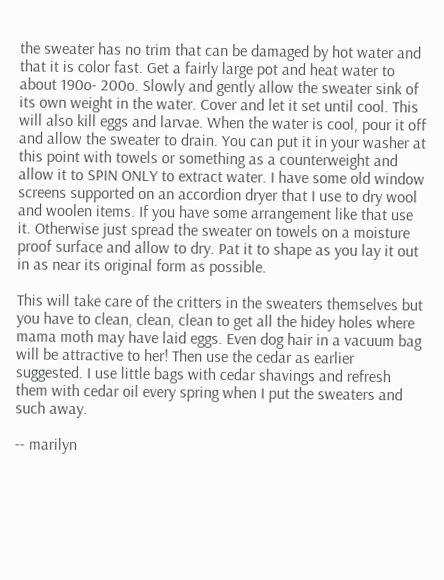the sweater has no trim that can be damaged by hot water and that it is color fast. Get a fairly large pot and heat water to about 190o- 200o. Slowly and gently allow the sweater sink of its own weight in the water. Cover and let it set until cool. This will also kill eggs and larvae. When the water is cool, pour it off and allow the sweater to drain. You can put it in your washer at this point with towels or something as a counterweight and allow it to SPIN ONLY to extract water. I have some old window screens supported on an accordion dryer that I use to dry wool and woolen items. If you have some arrangement like that use it. Otherwise just spread the sweater on towels on a moisture proof surface and allow to dry. Pat it to shape as you lay it out in as near its original form as possible.

This will take care of the critters in the sweaters themselves but you have to clean, clean, clean to get all the hidey holes where mama moth may have laid eggs. Even dog hair in a vacuum bag will be attractive to her! Then use the cedar as earlier suggested. I use little bags with cedar shavings and refresh them with cedar oil every spring when I put the sweaters and such away.

-- marilyn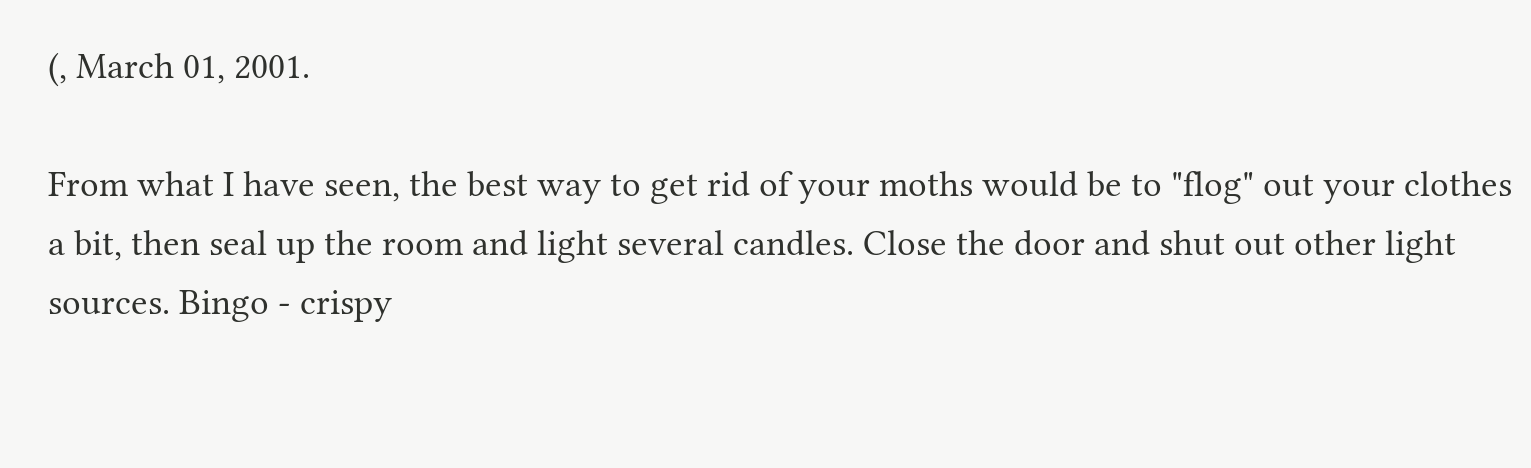(, March 01, 2001.

From what I have seen, the best way to get rid of your moths would be to "flog" out your clothes a bit, then seal up the room and light several candles. Close the door and shut out other light sources. Bingo - crispy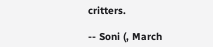critters.

-- Soni (, March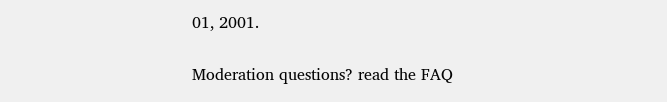01, 2001.

Moderation questions? read the FAQ